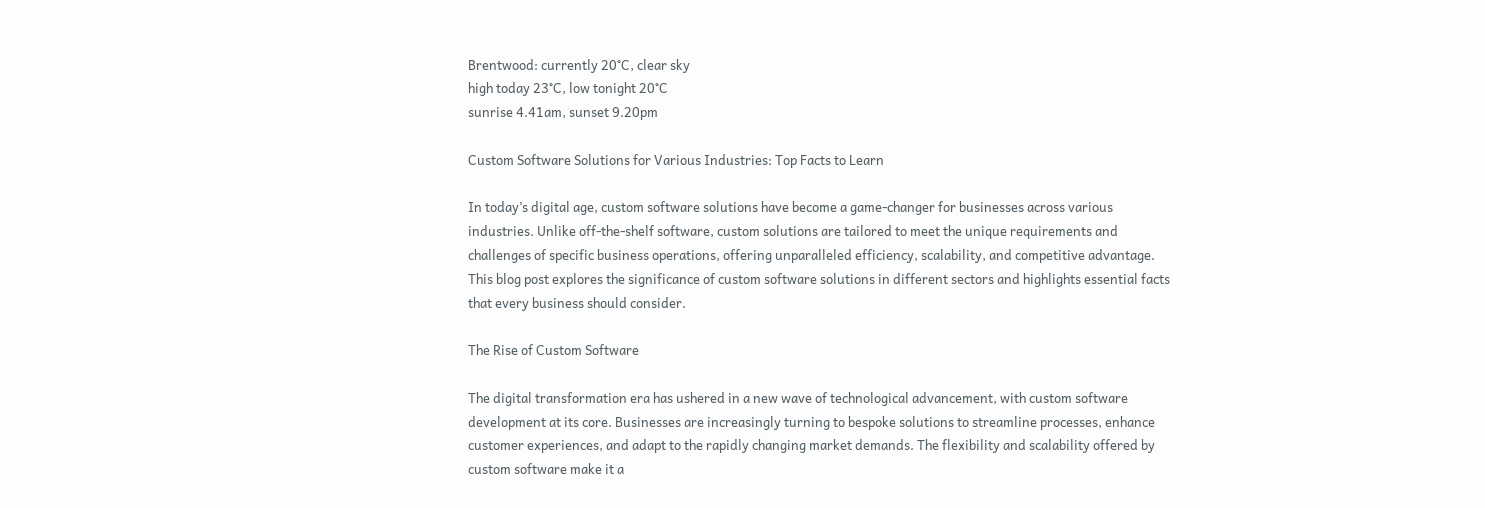Brentwood: currently 20°C, clear sky
high today 23°C, low tonight 20°C
sunrise 4.41am, sunset 9.20pm

Custom Software Solutions for Various Industries: Top Facts to Learn

In today’s digital age, custom software solutions have become a game-changer for businesses across various industries. Unlike off-the-shelf software, custom solutions are tailored to meet the unique requirements and challenges of specific business operations, offering unparalleled efficiency, scalability, and competitive advantage. This blog post explores the significance of custom software solutions in different sectors and highlights essential facts that every business should consider.

The Rise of Custom Software

The digital transformation era has ushered in a new wave of technological advancement, with custom software development at its core. Businesses are increasingly turning to bespoke solutions to streamline processes, enhance customer experiences, and adapt to the rapidly changing market demands. The flexibility and scalability offered by custom software make it a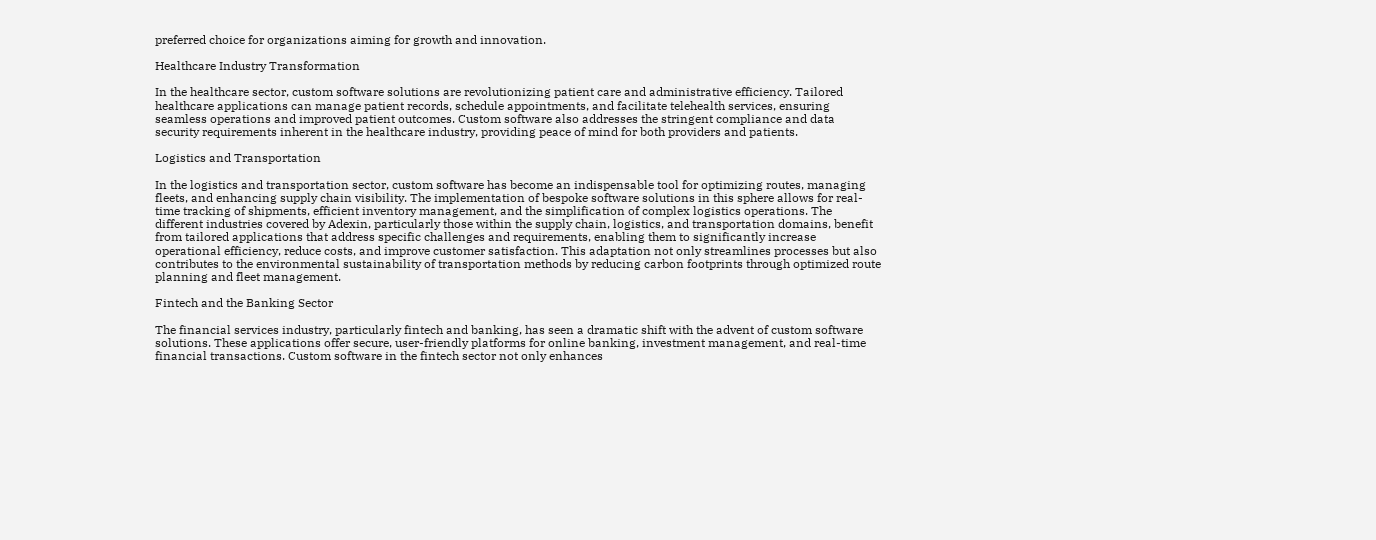preferred choice for organizations aiming for growth and innovation.

Healthcare Industry Transformation

In the healthcare sector, custom software solutions are revolutionizing patient care and administrative efficiency. Tailored healthcare applications can manage patient records, schedule appointments, and facilitate telehealth services, ensuring seamless operations and improved patient outcomes. Custom software also addresses the stringent compliance and data security requirements inherent in the healthcare industry, providing peace of mind for both providers and patients.

Logistics and Transportation

In the logistics and transportation sector, custom software has become an indispensable tool for optimizing routes, managing fleets, and enhancing supply chain visibility. The implementation of bespoke software solutions in this sphere allows for real-time tracking of shipments, efficient inventory management, and the simplification of complex logistics operations. The different industries covered by Adexin, particularly those within the supply chain, logistics, and transportation domains, benefit from tailored applications that address specific challenges and requirements, enabling them to significantly increase operational efficiency, reduce costs, and improve customer satisfaction. This adaptation not only streamlines processes but also contributes to the environmental sustainability of transportation methods by reducing carbon footprints through optimized route planning and fleet management.

Fintech and the Banking Sector

The financial services industry, particularly fintech and banking, has seen a dramatic shift with the advent of custom software solutions. These applications offer secure, user-friendly platforms for online banking, investment management, and real-time financial transactions. Custom software in the fintech sector not only enhances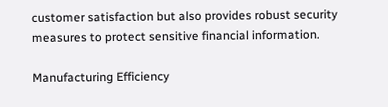customer satisfaction but also provides robust security measures to protect sensitive financial information.

Manufacturing Efficiency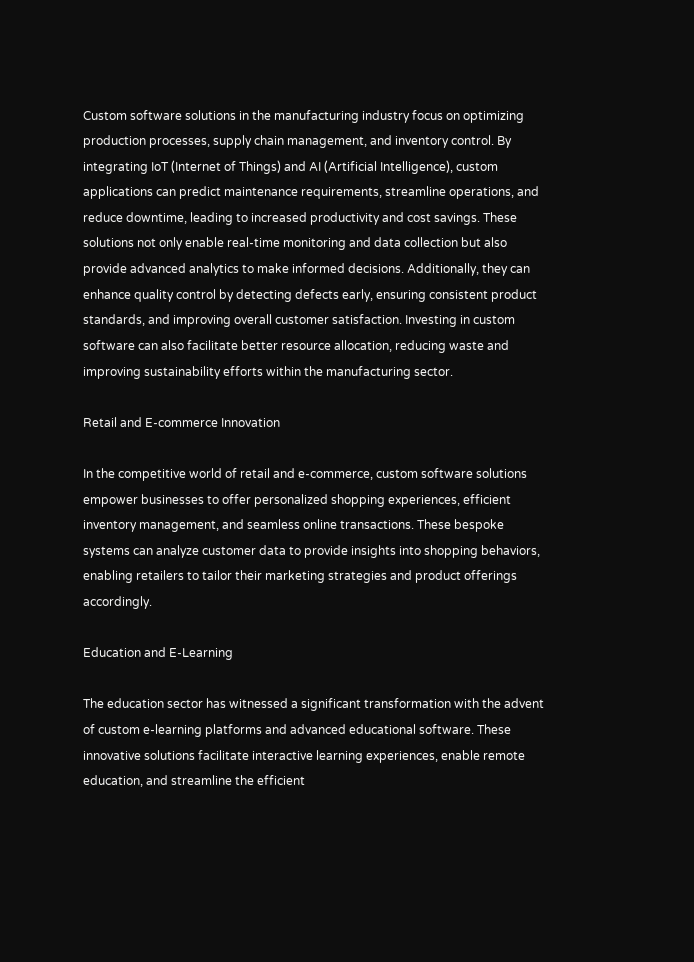Custom software solutions in the manufacturing industry focus on optimizing production processes, supply chain management, and inventory control. By integrating IoT (Internet of Things) and AI (Artificial Intelligence), custom applications can predict maintenance requirements, streamline operations, and reduce downtime, leading to increased productivity and cost savings. These solutions not only enable real-time monitoring and data collection but also provide advanced analytics to make informed decisions. Additionally, they can enhance quality control by detecting defects early, ensuring consistent product standards, and improving overall customer satisfaction. Investing in custom software can also facilitate better resource allocation, reducing waste and improving sustainability efforts within the manufacturing sector.

Retail and E-commerce Innovation

In the competitive world of retail and e-commerce, custom software solutions empower businesses to offer personalized shopping experiences, efficient inventory management, and seamless online transactions. These bespoke systems can analyze customer data to provide insights into shopping behaviors, enabling retailers to tailor their marketing strategies and product offerings accordingly.

Education and E-Learning

The education sector has witnessed a significant transformation with the advent of custom e-learning platforms and advanced educational software. These innovative solutions facilitate interactive learning experiences, enable remote education, and streamline the efficient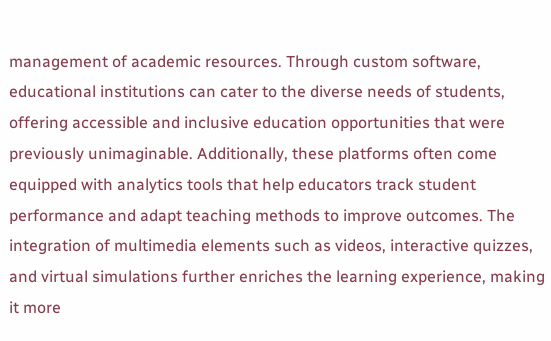management of academic resources. Through custom software, educational institutions can cater to the diverse needs of students, offering accessible and inclusive education opportunities that were previously unimaginable. Additionally, these platforms often come equipped with analytics tools that help educators track student performance and adapt teaching methods to improve outcomes. The integration of multimedia elements such as videos, interactive quizzes, and virtual simulations further enriches the learning experience, making it more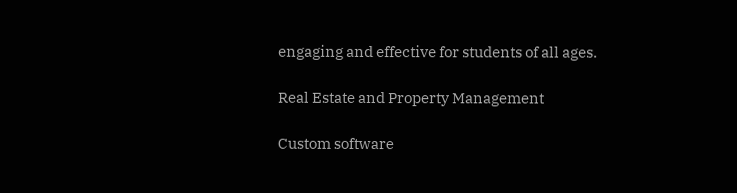engaging and effective for students of all ages.

Real Estate and Property Management

Custom software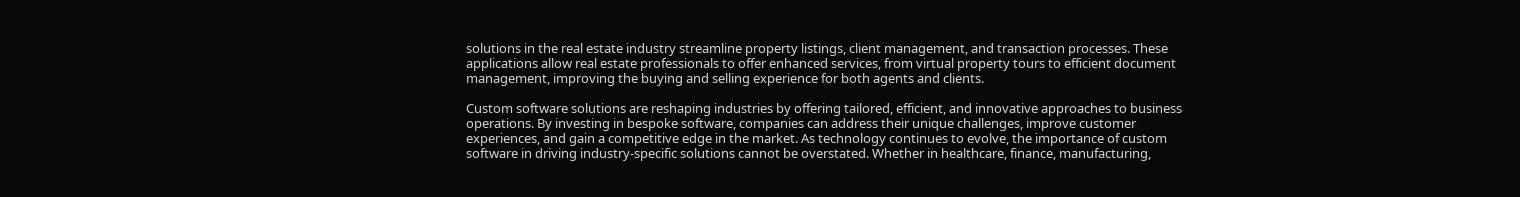solutions in the real estate industry streamline property listings, client management, and transaction processes. These applications allow real estate professionals to offer enhanced services, from virtual property tours to efficient document management, improving the buying and selling experience for both agents and clients.

Custom software solutions are reshaping industries by offering tailored, efficient, and innovative approaches to business operations. By investing in bespoke software, companies can address their unique challenges, improve customer experiences, and gain a competitive edge in the market. As technology continues to evolve, the importance of custom software in driving industry-specific solutions cannot be overstated. Whether in healthcare, finance, manufacturing,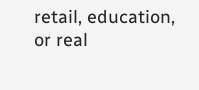retail, education, or real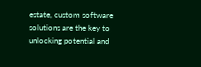estate, custom software solutions are the key to unlocking potential and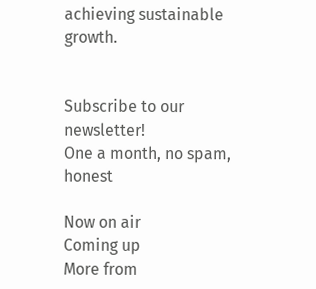achieving sustainable growth.


Subscribe to our newsletter!
One a month, no spam, honest

Now on air
Coming up
More from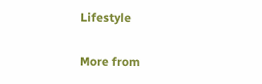Lifestyle

More from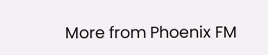More from Phoenix FM